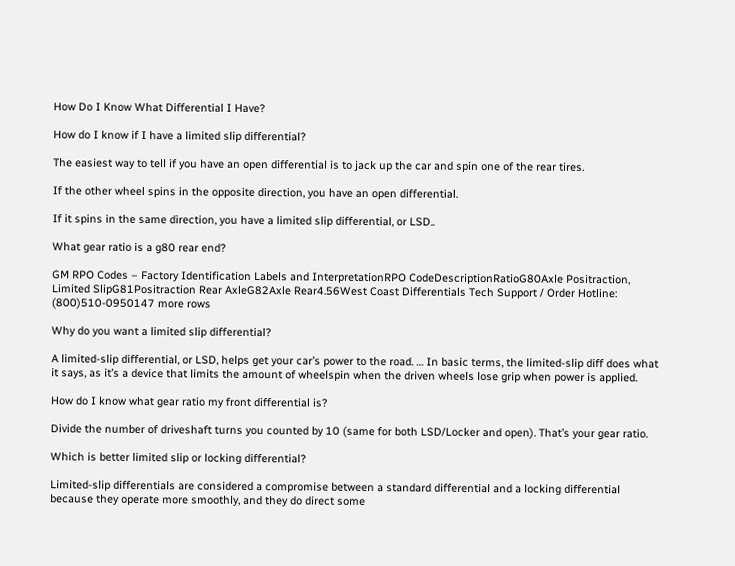How Do I Know What Differential I Have?

How do I know if I have a limited slip differential?

The easiest way to tell if you have an open differential is to jack up the car and spin one of the rear tires.

If the other wheel spins in the opposite direction, you have an open differential.

If it spins in the same direction, you have a limited slip differential, or LSD..

What gear ratio is a g80 rear end?

GM RPO Codes – Factory Identification Labels and InterpretationRPO CodeDescriptionRatioG80Axle Positraction, Limited SlipG81Positraction Rear AxleG82Axle Rear4.56West Coast Differentials Tech Support / Order Hotline: (800)510-0950147 more rows

Why do you want a limited slip differential?

A limited-slip differential, or LSD, helps get your car’s power to the road. … In basic terms, the limited-slip diff does what it says, as it’s a device that limits the amount of wheelspin when the driven wheels lose grip when power is applied.

How do I know what gear ratio my front differential is?

Divide the number of driveshaft turns you counted by 10 (same for both LSD/Locker and open). That’s your gear ratio.

Which is better limited slip or locking differential?

Limited-slip differentials are considered a compromise between a standard differential and a locking differential because they operate more smoothly, and they do direct some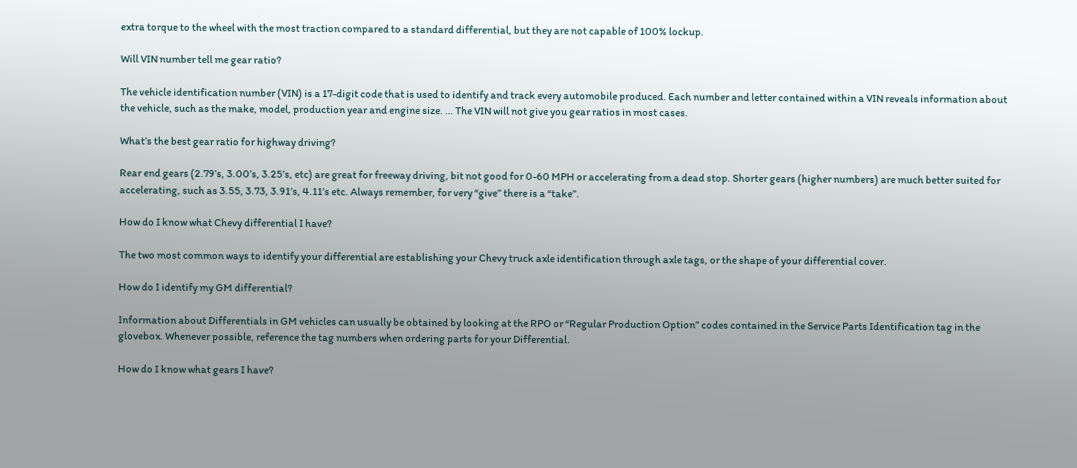extra torque to the wheel with the most traction compared to a standard differential, but they are not capable of 100% lockup.

Will VIN number tell me gear ratio?

The vehicle identification number (VIN) is a 17-digit code that is used to identify and track every automobile produced. Each number and letter contained within a VIN reveals information about the vehicle, such as the make, model, production year and engine size. … The VIN will not give you gear ratios in most cases.

What’s the best gear ratio for highway driving?

Rear end gears (2.79’s, 3.00’s, 3.25’s, etc) are great for freeway driving, bit not good for 0-60 MPH or accelerating from a dead stop. Shorter gears (higher numbers) are much better suited for accelerating, such as 3.55, 3.73, 3.91’s, 4.11’s etc. Always remember, for very “give” there is a “take”.

How do I know what Chevy differential I have?

The two most common ways to identify your differential are establishing your Chevy truck axle identification through axle tags, or the shape of your differential cover.

How do I identify my GM differential?

Information about Differentials in GM vehicles can usually be obtained by looking at the RPO or “Regular Production Option” codes contained in the Service Parts Identification tag in the glovebox. Whenever possible, reference the tag numbers when ordering parts for your Differential.

How do I know what gears I have?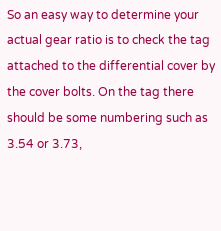So an easy way to determine your actual gear ratio is to check the tag attached to the differential cover by the cover bolts. On the tag there should be some numbering such as 3.54 or 3.73,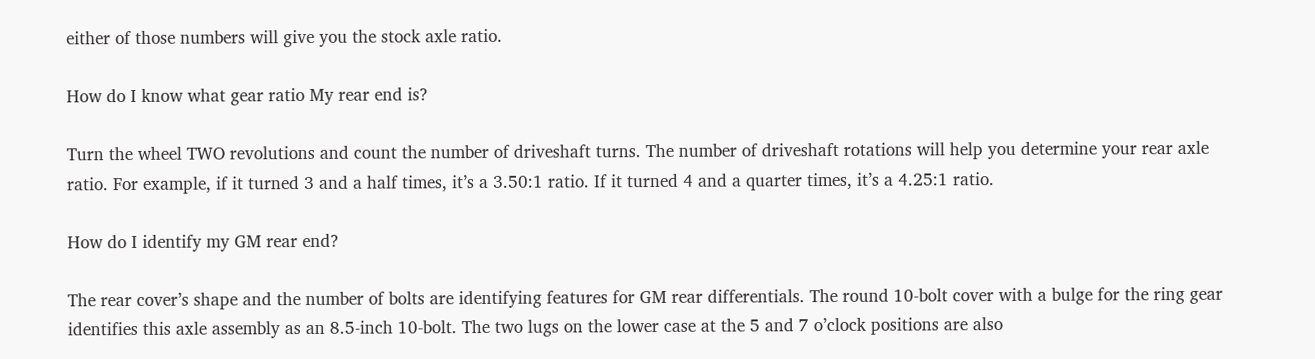either of those numbers will give you the stock axle ratio.

How do I know what gear ratio My rear end is?

Turn the wheel TWO revolutions and count the number of driveshaft turns. The number of driveshaft rotations will help you determine your rear axle ratio. For example, if it turned 3 and a half times, it’s a 3.50:1 ratio. If it turned 4 and a quarter times, it’s a 4.25:1 ratio.

How do I identify my GM rear end?

The rear cover’s shape and the number of bolts are identifying features for GM rear differentials. The round 10-bolt cover with a bulge for the ring gear identifies this axle assembly as an 8.5-inch 10-bolt. The two lugs on the lower case at the 5 and 7 o’clock positions are also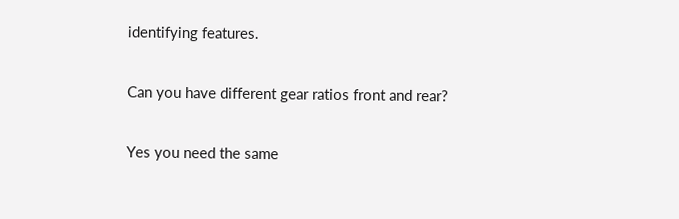identifying features.

Can you have different gear ratios front and rear?

Yes you need the same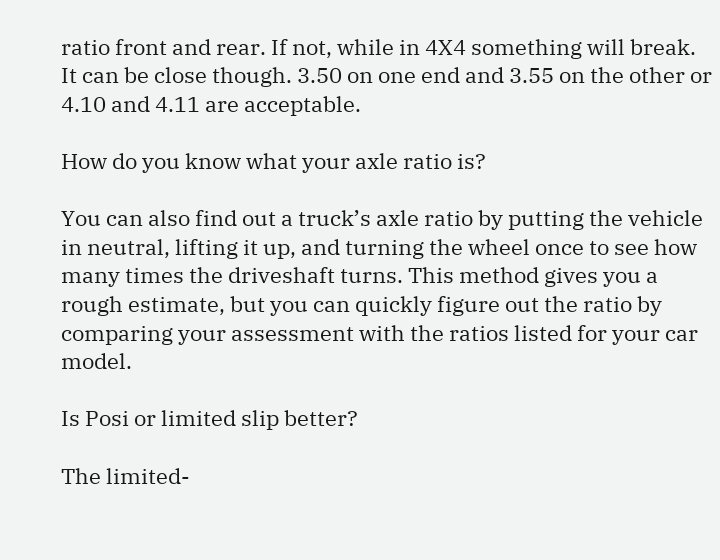ratio front and rear. If not, while in 4X4 something will break. It can be close though. 3.50 on one end and 3.55 on the other or 4.10 and 4.11 are acceptable.

How do you know what your axle ratio is?

You can also find out a truck’s axle ratio by putting the vehicle in neutral, lifting it up, and turning the wheel once to see how many times the driveshaft turns. This method gives you a rough estimate, but you can quickly figure out the ratio by comparing your assessment with the ratios listed for your car model.

Is Posi or limited slip better?

The limited-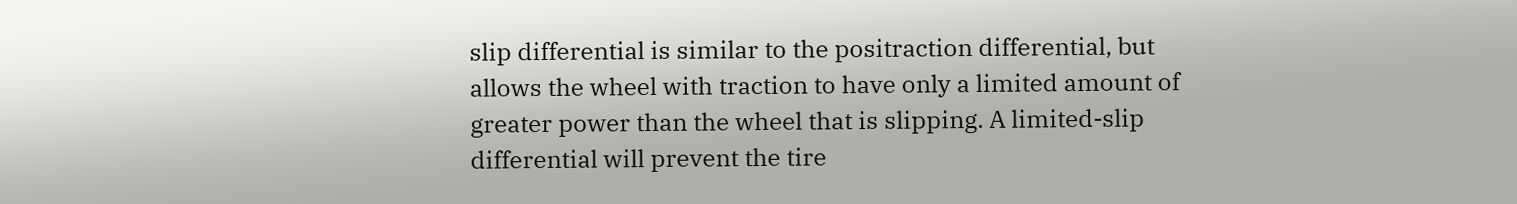slip differential is similar to the positraction differential, but allows the wheel with traction to have only a limited amount of greater power than the wheel that is slipping. A limited-slip differential will prevent the tire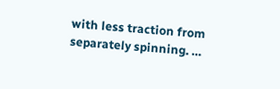with less traction from separately spinning. …